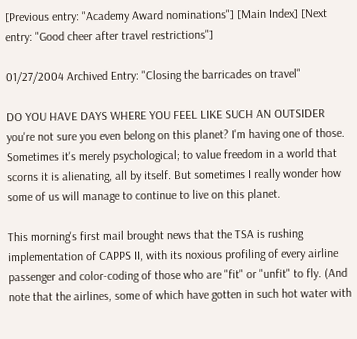[Previous entry: "Academy Award nominations"] [Main Index] [Next entry: "Good cheer after travel restrictions"]

01/27/2004 Archived Entry: "Closing the barricades on travel"

DO YOU HAVE DAYS WHERE YOU FEEL LIKE SUCH AN OUTSIDER you're not sure you even belong on this planet? I'm having one of those. Sometimes it's merely psychological; to value freedom in a world that scorns it is alienating, all by itself. But sometimes I really wonder how some of us will manage to continue to live on this planet.

This morning's first mail brought news that the TSA is rushing implementation of CAPPS II, with its noxious profiling of every airline passenger and color-coding of those who are "fit" or "unfit" to fly. (And note that the airlines, some of which have gotten in such hot water with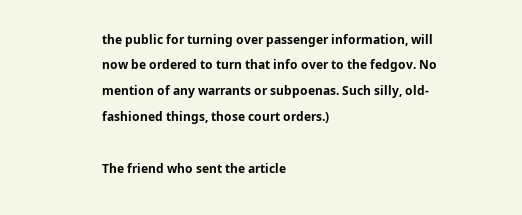the public for turning over passenger information, will now be ordered to turn that info over to the fedgov. No mention of any warrants or subpoenas. Such silly, old-fashioned things, those court orders.)

The friend who sent the article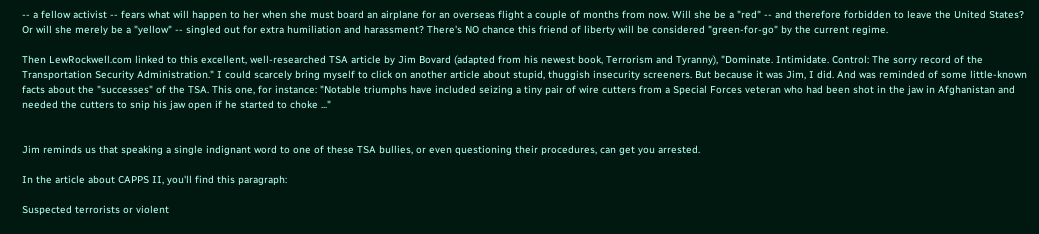-- a fellow activist -- fears what will happen to her when she must board an airplane for an overseas flight a couple of months from now. Will she be a "red" -- and therefore forbidden to leave the United States? Or will she merely be a "yellow" -- singled out for extra humiliation and harassment? There's NO chance this friend of liberty will be considered "green-for-go" by the current regime.

Then LewRockwell.com linked to this excellent, well-researched TSA article by Jim Bovard (adapted from his newest book, Terrorism and Tyranny), "Dominate. Intimidate. Control: The sorry record of the Transportation Security Administration." I could scarcely bring myself to click on another article about stupid, thuggish insecurity screeners. But because it was Jim, I did. And was reminded of some little-known facts about the "successes" of the TSA. This one, for instance: "Notable triumphs have included seizing a tiny pair of wire cutters from a Special Forces veteran who had been shot in the jaw in Afghanistan and needed the cutters to snip his jaw open if he started to choke ..."


Jim reminds us that speaking a single indignant word to one of these TSA bullies, or even questioning their procedures, can get you arrested.

In the article about CAPPS II, you'll find this paragraph:

Suspected terrorists or violent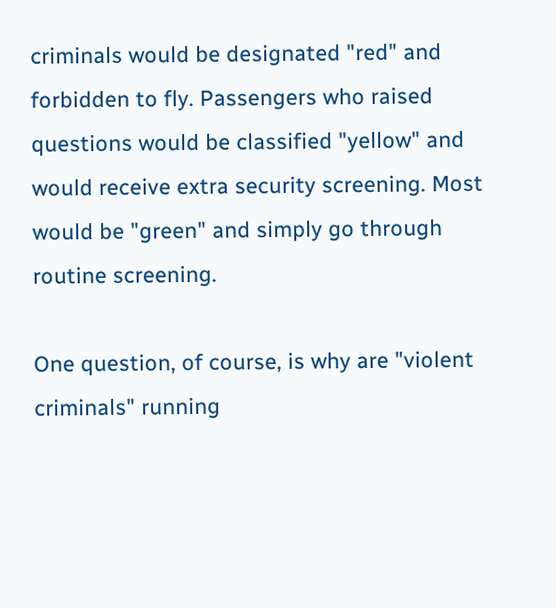criminals would be designated "red" and forbidden to fly. Passengers who raised questions would be classified "yellow" and would receive extra security screening. Most would be "green" and simply go through routine screening.

One question, of course, is why are "violent criminals" running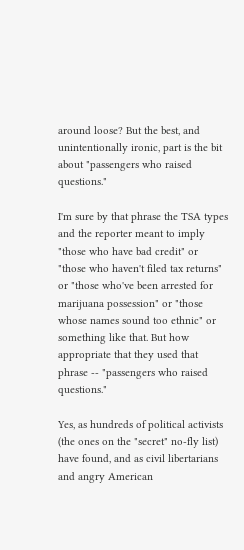around loose? But the best, and unintentionally ironic, part is the bit about "passengers who raised questions."

I'm sure by that phrase the TSA types and the reporter meant to imply "those who have bad credit" or "those who haven't filed tax returns" or "those who've been arrested for marijuana possession" or "those whose names sound too ethnic" or something like that. But how appropriate that they used that phrase -- "passengers who raised questions."

Yes, as hundreds of political activists (the ones on the "secret" no-fly list) have found, and as civil libertarians and angry American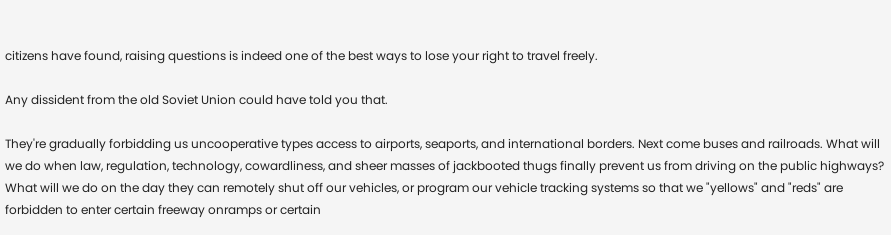citizens have found, raising questions is indeed one of the best ways to lose your right to travel freely.

Any dissident from the old Soviet Union could have told you that.

They're gradually forbidding us uncooperative types access to airports, seaports, and international borders. Next come buses and railroads. What will we do when law, regulation, technology, cowardliness, and sheer masses of jackbooted thugs finally prevent us from driving on the public highways? What will we do on the day they can remotely shut off our vehicles, or program our vehicle tracking systems so that we "yellows" and "reds" are forbidden to enter certain freeway onramps or certain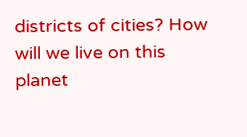districts of cities? How will we live on this planet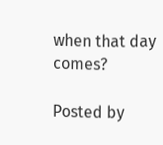when that day comes?

Posted by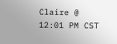Claire @ 12:01 PM CST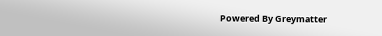Powered By Greymatter